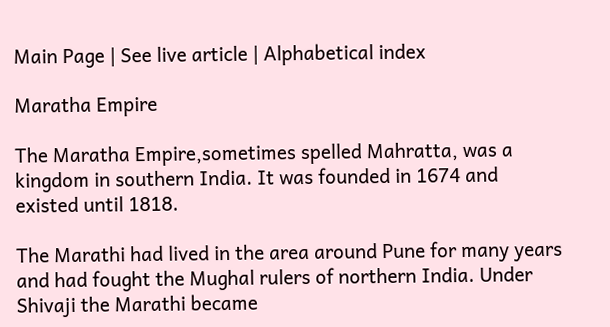Main Page | See live article | Alphabetical index

Maratha Empire

The Maratha Empire,sometimes spelled Mahratta, was a kingdom in southern India. It was founded in 1674 and existed until 1818.

The Marathi had lived in the area around Pune for many years and had fought the Mughal rulers of northern India. Under Shivaji the Marathi became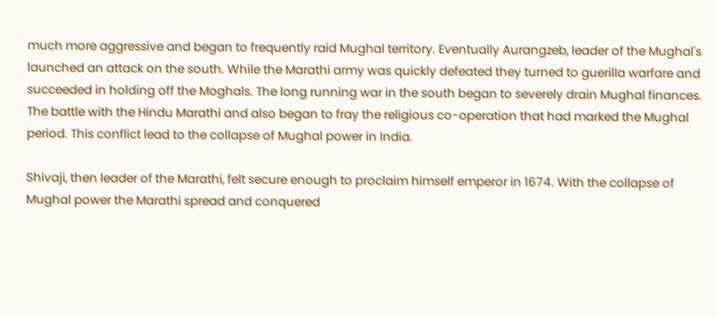much more aggressive and began to frequently raid Mughal territory. Eventually Aurangzeb, leader of the Mughal's launched an attack on the south. While the Marathi army was quickly defeated they turned to guerilla warfare and succeeded in holding off the Moghals. The long running war in the south began to severely drain Mughal finances. The battle with the Hindu Marathi and also began to fray the religious co-operation that had marked the Mughal period. This conflict lead to the collapse of Mughal power in India.

Shivaji, then leader of the Marathi, felt secure enough to proclaim himself emperor in 1674. With the collapse of Mughal power the Marathi spread and conquered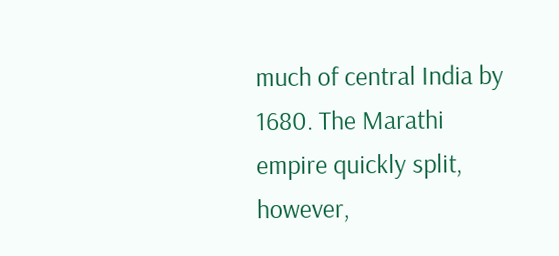much of central India by 1680. The Marathi empire quickly split, however,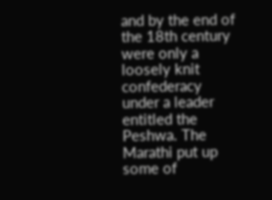and by the end of the 18th century were only a loosely knit confederacy under a leader entitled the Peshwa. The Marathi put up some of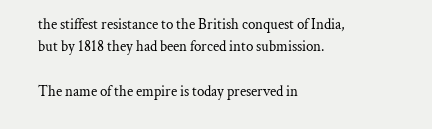the stiffest resistance to the British conquest of India, but by 1818 they had been forced into submission.

The name of the empire is today preserved in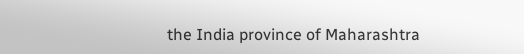the India province of Maharashtra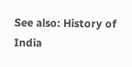See also: History of India